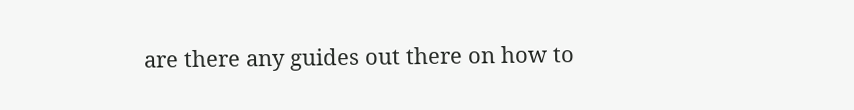are there any guides out there on how to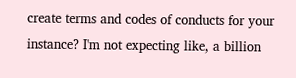create terms and codes of conducts for your instance? I'm not expecting like, a billion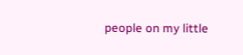people on my little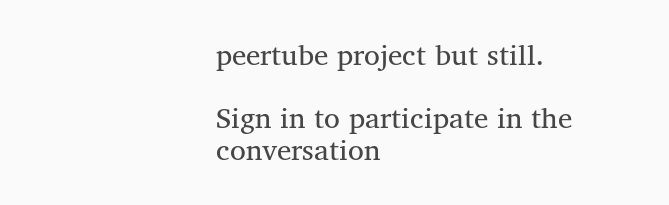peertube project but still.

Sign in to participate in the conversation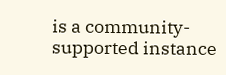is a community-supported instance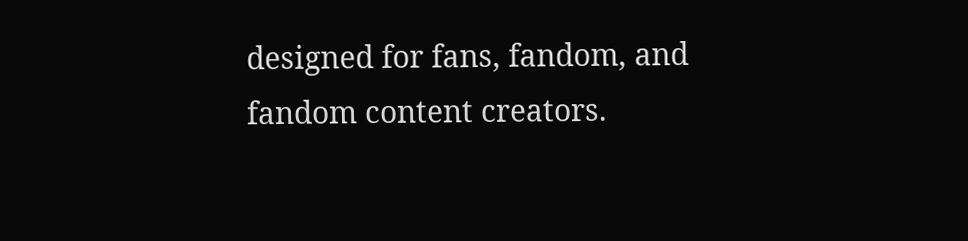designed for fans, fandom, and fandom content creators.